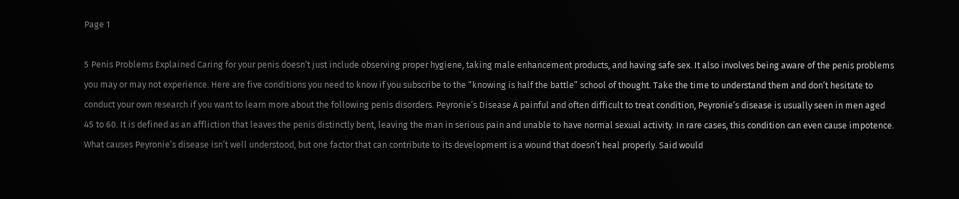Page 1

5 Penis Problems Explained Caring for your penis doesn’t just include observing proper hygiene, taking male enhancement products, and having safe sex. It also involves being aware of the penis problems you may or may not experience. Here are five conditions you need to know if you subscribe to the “knowing is half the battle” school of thought. Take the time to understand them and don’t hesitate to conduct your own research if you want to learn more about the following penis disorders. Peyronie’s Disease A painful and often difficult to treat condition, Peyronie’s disease is usually seen in men aged 45 to 60. It is defined as an affliction that leaves the penis distinctly bent, leaving the man in serious pain and unable to have normal sexual activity. In rare cases, this condition can even cause impotence. What causes Peyronie’s disease isn’t well understood, but one factor that can contribute to its development is a wound that doesn’t heal properly. Said would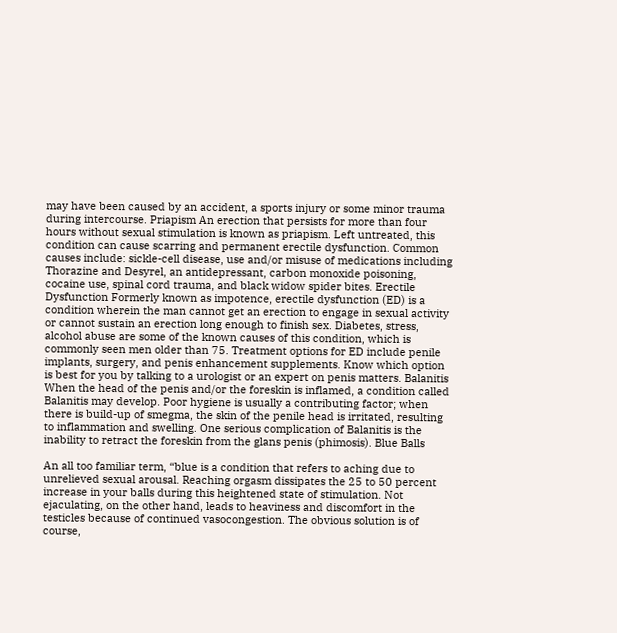may have been caused by an accident, a sports injury or some minor trauma during intercourse. Priapism An erection that persists for more than four hours without sexual stimulation is known as priapism. Left untreated, this condition can cause scarring and permanent erectile dysfunction. Common causes include: sickle-cell disease, use and/or misuse of medications including Thorazine and Desyrel, an antidepressant, carbon monoxide poisoning, cocaine use, spinal cord trauma, and black widow spider bites. Erectile Dysfunction Formerly known as impotence, erectile dysfunction (ED) is a condition wherein the man cannot get an erection to engage in sexual activity or cannot sustain an erection long enough to finish sex. Diabetes, stress, alcohol abuse are some of the known causes of this condition, which is commonly seen men older than 75. Treatment options for ED include penile implants, surgery, and penis enhancement supplements. Know which option is best for you by talking to a urologist or an expert on penis matters. Balanitis When the head of the penis and/or the foreskin is inflamed, a condition called Balanitis may develop. Poor hygiene is usually a contributing factor; when there is build-up of smegma, the skin of the penile head is irritated, resulting to inflammation and swelling. One serious complication of Balanitis is the inability to retract the foreskin from the glans penis (phimosis). Blue Balls

An all too familiar term, “blue is a condition that refers to aching due to unrelieved sexual arousal. Reaching orgasm dissipates the 25 to 50 percent increase in your balls during this heightened state of stimulation. Not ejaculating, on the other hand, leads to heaviness and discomfort in the testicles because of continued vasocongestion. The obvious solution is of course,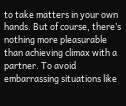to take matters in your own hands. But of course, there’s nothing more pleasurable than achieving climax with a partner. To avoid embarrassing situations like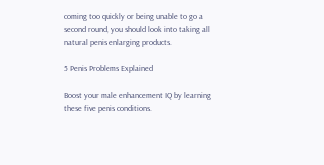coming too quickly or being unable to go a second round, you should look into taking all natural penis enlarging products.

5 Penis Problems Explained

Boost your male enhancement IQ by learning these five penis conditions.